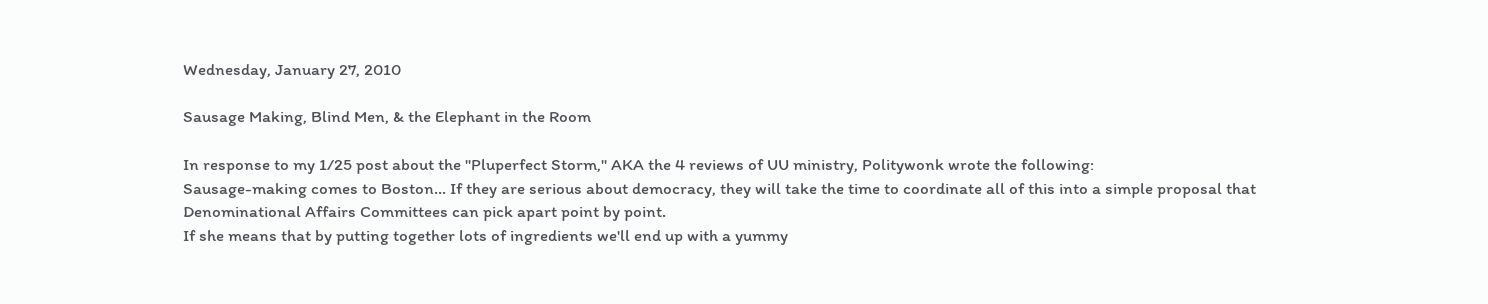Wednesday, January 27, 2010

Sausage Making, Blind Men, & the Elephant in the Room

In response to my 1/25 post about the "Pluperfect Storm," AKA the 4 reviews of UU ministry, Politywonk wrote the following:
Sausage-making comes to Boston... If they are serious about democracy, they will take the time to coordinate all of this into a simple proposal that Denominational Affairs Committees can pick apart point by point.
If she means that by putting together lots of ingredients we'll end up with a yummy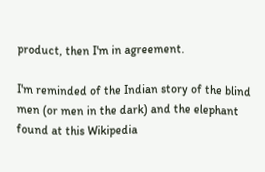product, then I'm in agreement.

I'm reminded of the Indian story of the blind men (or men in the dark) and the elephant found at this Wikipedia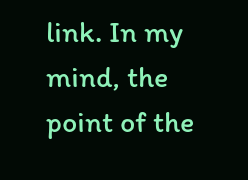link. In my mind, the point of the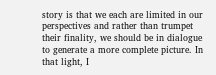story is that we each are limited in our perspectives and rather than trumpet their finality, we should be in dialogue to generate a more complete picture. In that light, I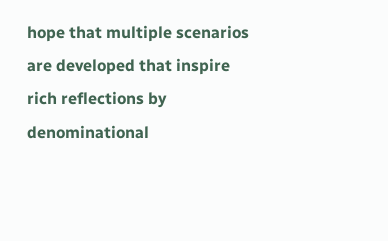hope that multiple scenarios are developed that inspire rich reflections by denominational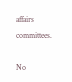affairs committees.

No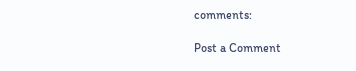comments:

Post a Comment